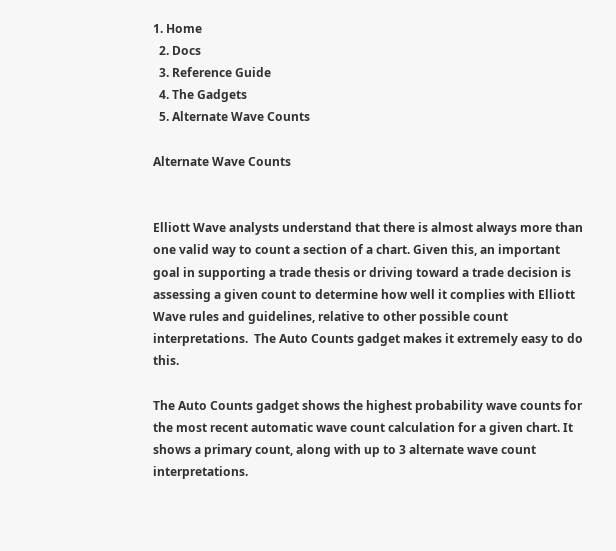1. Home
  2. Docs
  3. Reference Guide
  4. The Gadgets
  5. Alternate Wave Counts

Alternate Wave Counts


Elliott Wave analysts understand that there is almost always more than one valid way to count a section of a chart. Given this, an important goal in supporting a trade thesis or driving toward a trade decision is assessing a given count to determine how well it complies with Elliott Wave rules and guidelines, relative to other possible count interpretations.  The Auto Counts gadget makes it extremely easy to do this.

The Auto Counts gadget shows the highest probability wave counts for the most recent automatic wave count calculation for a given chart. It shows a primary count, along with up to 3 alternate wave count interpretations.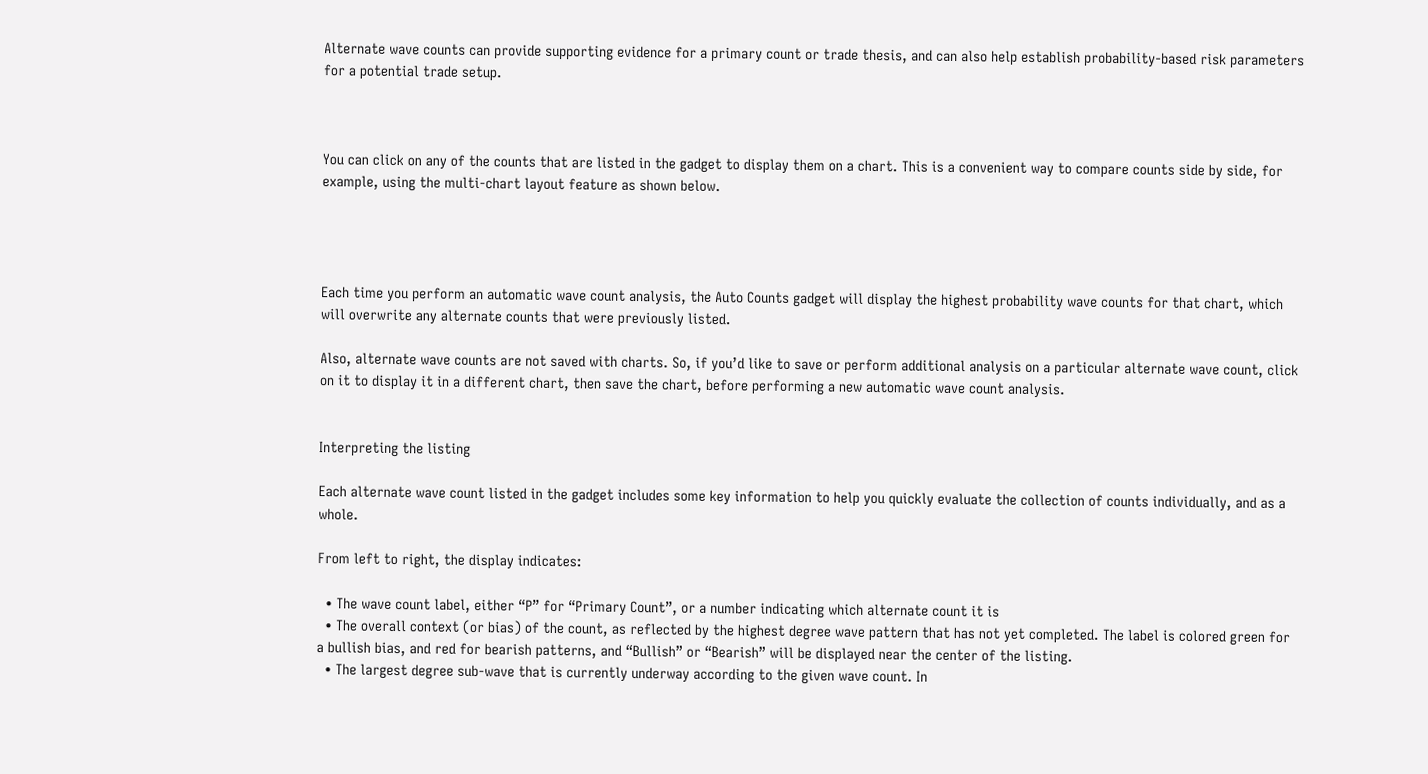Alternate wave counts can provide supporting evidence for a primary count or trade thesis, and can also help establish probability-based risk parameters for a potential trade setup.



You can click on any of the counts that are listed in the gadget to display them on a chart. This is a convenient way to compare counts side by side, for example, using the multi-chart layout feature as shown below.




Each time you perform an automatic wave count analysis, the Auto Counts gadget will display the highest probability wave counts for that chart, which will overwrite any alternate counts that were previously listed.

Also, alternate wave counts are not saved with charts. So, if you’d like to save or perform additional analysis on a particular alternate wave count, click on it to display it in a different chart, then save the chart, before performing a new automatic wave count analysis.


Interpreting the listing

Each alternate wave count listed in the gadget includes some key information to help you quickly evaluate the collection of counts individually, and as a whole.

From left to right, the display indicates:

  • The wave count label, either “P” for “Primary Count”, or a number indicating which alternate count it is
  • The overall context (or bias) of the count, as reflected by the highest degree wave pattern that has not yet completed. The label is colored green for a bullish bias, and red for bearish patterns, and “Bullish” or “Bearish” will be displayed near the center of the listing.
  • The largest degree sub-wave that is currently underway according to the given wave count. In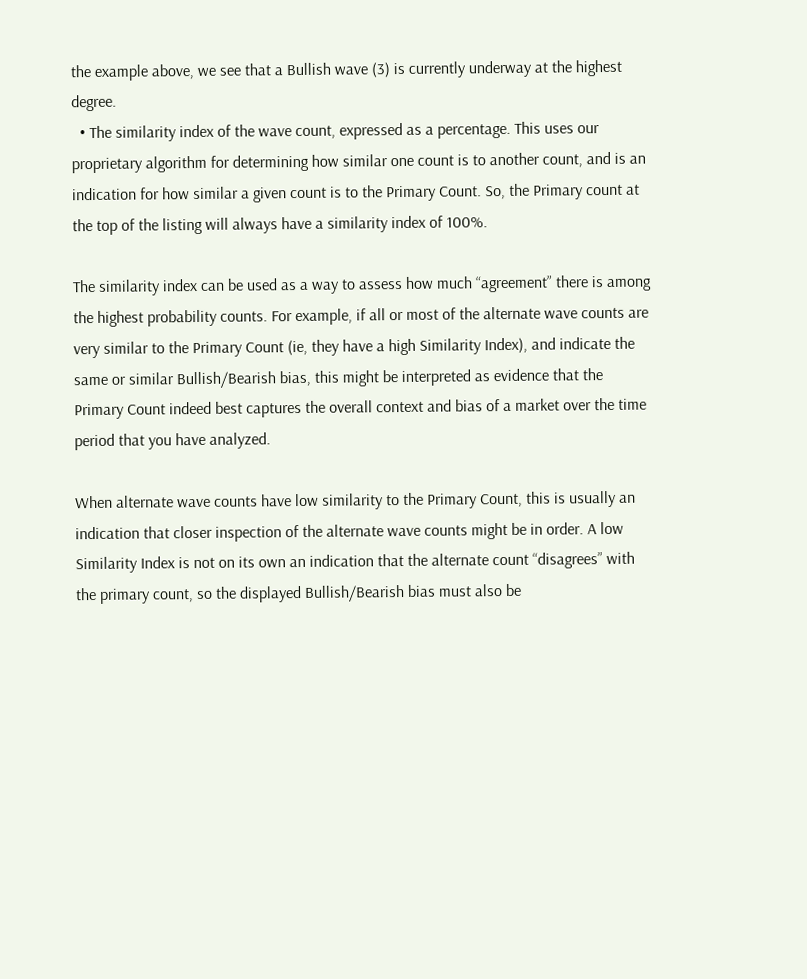the example above, we see that a Bullish wave (3) is currently underway at the highest degree.
  • The similarity index of the wave count, expressed as a percentage. This uses our proprietary algorithm for determining how similar one count is to another count, and is an indication for how similar a given count is to the Primary Count. So, the Primary count at the top of the listing will always have a similarity index of 100%.

The similarity index can be used as a way to assess how much “agreement” there is among the highest probability counts. For example, if all or most of the alternate wave counts are very similar to the Primary Count (ie, they have a high Similarity Index), and indicate the same or similar Bullish/Bearish bias, this might be interpreted as evidence that the Primary Count indeed best captures the overall context and bias of a market over the time period that you have analyzed.

When alternate wave counts have low similarity to the Primary Count, this is usually an indication that closer inspection of the alternate wave counts might be in order. A low Similarity Index is not on its own an indication that the alternate count “disagrees” with the primary count, so the displayed Bullish/Bearish bias must also be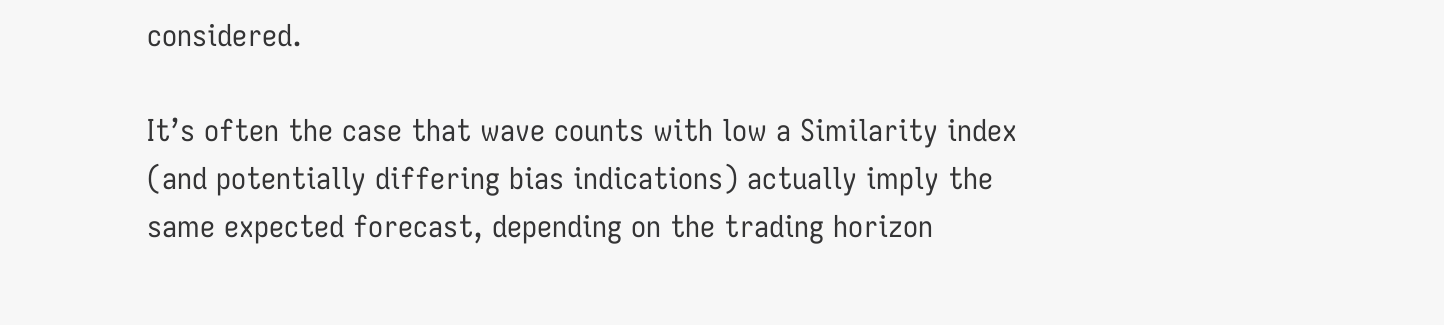considered.

It’s often the case that wave counts with low a Similarity index (and potentially differing bias indications) actually imply the same expected forecast, depending on the trading horizon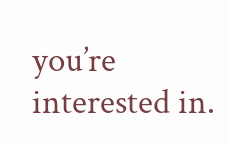you’re interested in.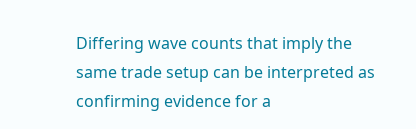Differing wave counts that imply the same trade setup can be interpreted as confirming evidence for a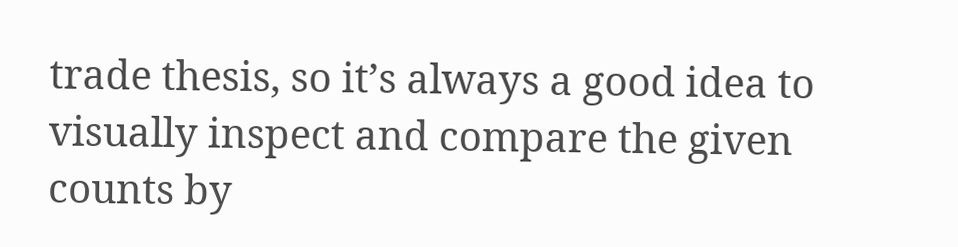trade thesis, so it’s always a good idea to visually inspect and compare the given counts by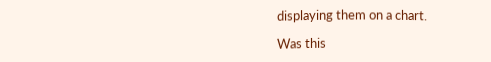displaying them on a chart.

Was this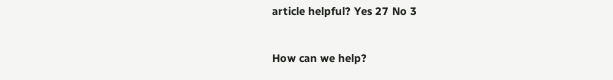article helpful? Yes 27 No 3

How can we help?